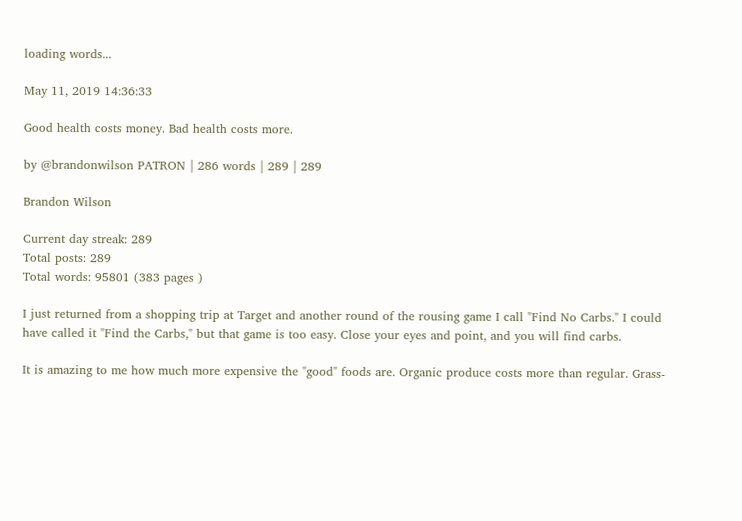loading words...

May 11, 2019 14:36:33

Good health costs money. Bad health costs more.

by @brandonwilson PATRON | 286 words | 289 | 289

Brandon Wilson

Current day streak: 289
Total posts: 289
Total words: 95801 (383 pages )

I just returned from a shopping trip at Target and another round of the rousing game I call "Find No Carbs." I could have called it "Find the Carbs," but that game is too easy. Close your eyes and point, and you will find carbs.

It is amazing to me how much more expensive the "good" foods are. Organic produce costs more than regular. Grass-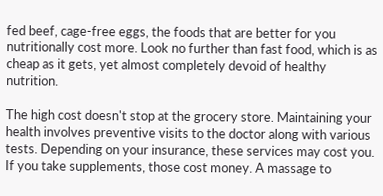fed beef, cage-free eggs, the foods that are better for you nutritionally cost more. Look no further than fast food, which is as cheap as it gets, yet almost completely devoid of healthy nutrition.

The high cost doesn't stop at the grocery store. Maintaining your health involves preventive visits to the doctor along with various tests. Depending on your insurance, these services may cost you. If you take supplements, those cost money. A massage to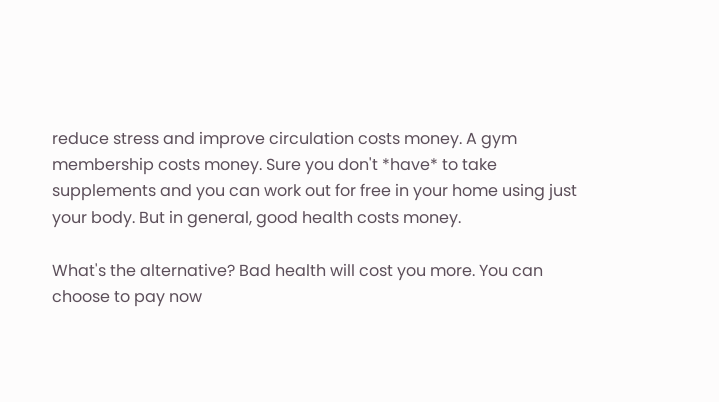reduce stress and improve circulation costs money. A gym membership costs money. Sure you don't *have* to take supplements and you can work out for free in your home using just your body. But in general, good health costs money.

What's the alternative? Bad health will cost you more. You can choose to pay now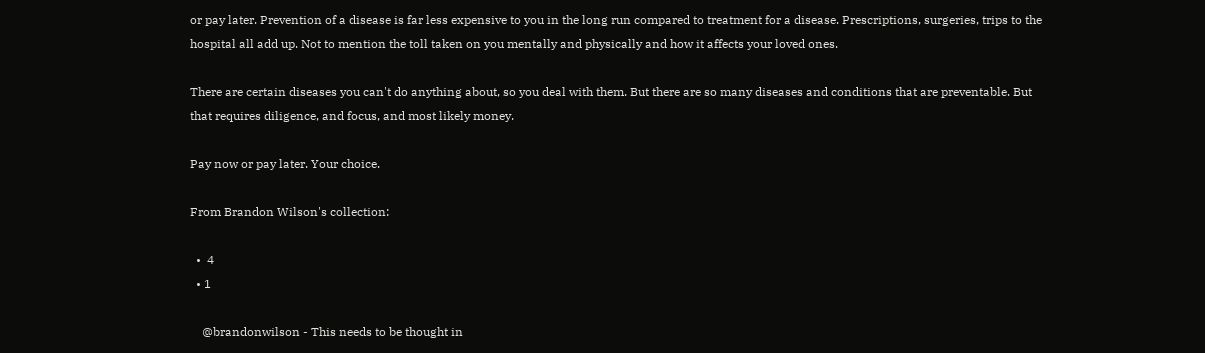or pay later. Prevention of a disease is far less expensive to you in the long run compared to treatment for a disease. Prescriptions, surgeries, trips to the hospital all add up. Not to mention the toll taken on you mentally and physically and how it affects your loved ones.

There are certain diseases you can't do anything about, so you deal with them. But there are so many diseases and conditions that are preventable. But that requires diligence, and focus, and most likely money.

Pay now or pay later. Your choice.

From Brandon Wilson's collection:

  •  4
  • 1

    @brandonwilson - This needs to be thought in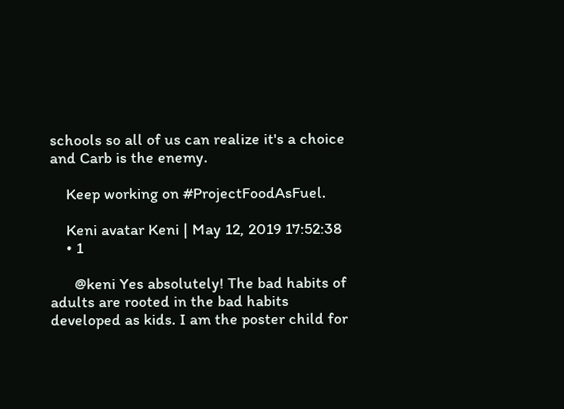schools so all of us can realize it's a choice and Carb is the enemy.

    Keep working on #ProjectFoodAsFuel.

    Keni avatar Keni | May 12, 2019 17:52:38
    • 1

      @keni Yes absolutely! The bad habits of adults are rooted in the bad habits developed as kids. I am the poster child for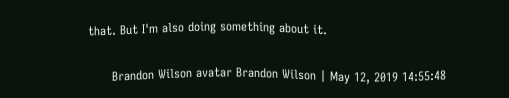that. But I'm also doing something about it.

      Brandon Wilson avatar Brandon Wilson | May 12, 2019 14:55:48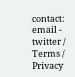contact: email - twitter / Terms / Privacy